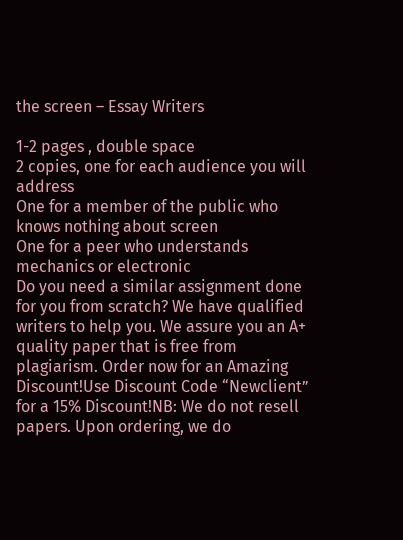the screen – Essay Writers

1-2 pages , double space
2 copies, one for each audience you will address
One for a member of the public who knows nothing about screen
One for a peer who understands mechanics or electronic
Do you need a similar assignment done for you from scratch? We have qualified writers to help you. We assure you an A+ quality paper that is free from plagiarism. Order now for an Amazing Discount!Use Discount Code “Newclient” for a 15% Discount!NB: We do not resell papers. Upon ordering, we do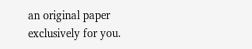an original paper exclusively for you.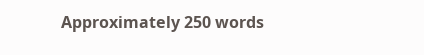Approximately 250 words